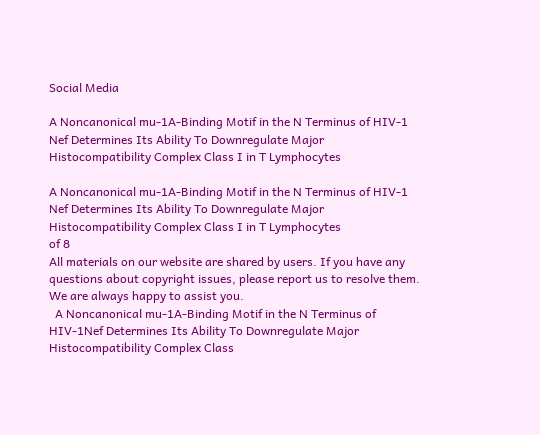Social Media

A Noncanonical mu-1A-Binding Motif in the N Terminus of HIV-1 Nef Determines Its Ability To Downregulate Major Histocompatibility Complex Class I in T Lymphocytes

A Noncanonical mu-1A-Binding Motif in the N Terminus of HIV-1 Nef Determines Its Ability To Downregulate Major Histocompatibility Complex Class I in T Lymphocytes
of 8
All materials on our website are shared by users. If you have any questions about copyright issues, please report us to resolve them. We are always happy to assist you.
  A Noncanonical mu-1A-Binding Motif in the N Terminus of HIV-1Nef Determines Its Ability To Downregulate Major Histocompatibility Complex Class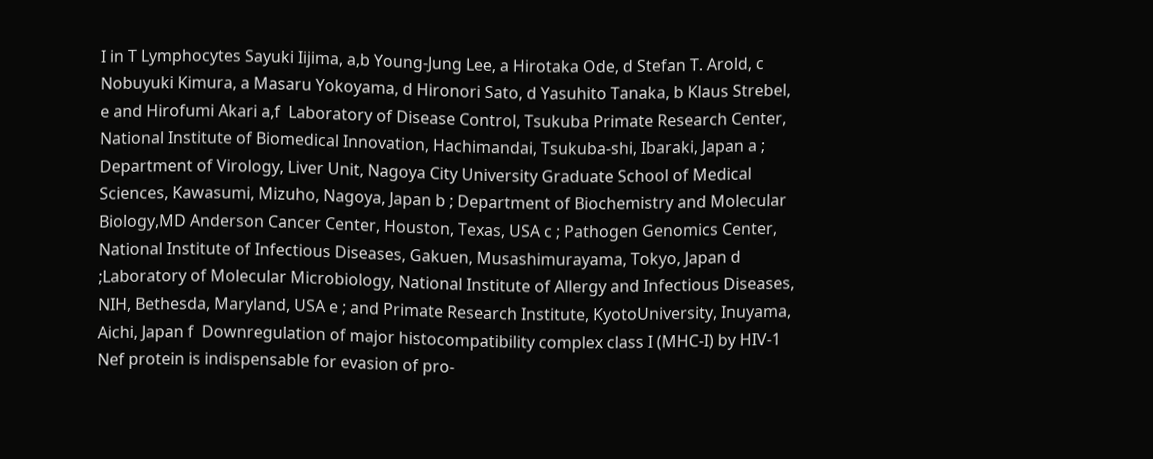I in T Lymphocytes Sayuki Iijima, a,b Young-Jung Lee, a Hirotaka Ode, d Stefan T. Arold, c Nobuyuki Kimura, a Masaru Yokoyama, d Hironori Sato, d Yasuhito Tanaka, b Klaus Strebel, e and Hirofumi Akari a,f  Laboratory of Disease Control, Tsukuba Primate Research Center, National Institute of Biomedical Innovation, Hachimandai, Tsukuba-shi, Ibaraki, Japan a ; Department of Virology, Liver Unit, Nagoya City University Graduate School of Medical Sciences, Kawasumi, Mizuho, Nagoya, Japan b ; Department of Biochemistry and Molecular Biology,MD Anderson Cancer Center, Houston, Texas, USA c ; Pathogen Genomics Center, National Institute of Infectious Diseases, Gakuen, Musashimurayama, Tokyo, Japan d ;Laboratory of Molecular Microbiology, National Institute of Allergy and Infectious Diseases, NIH, Bethesda, Maryland, USA e ; and Primate Research Institute, KyotoUniversity, Inuyama, Aichi, Japan f  Downregulation of major histocompatibility complex class I (MHC-I) by HIV-1 Nef protein is indispensable for evasion of pro-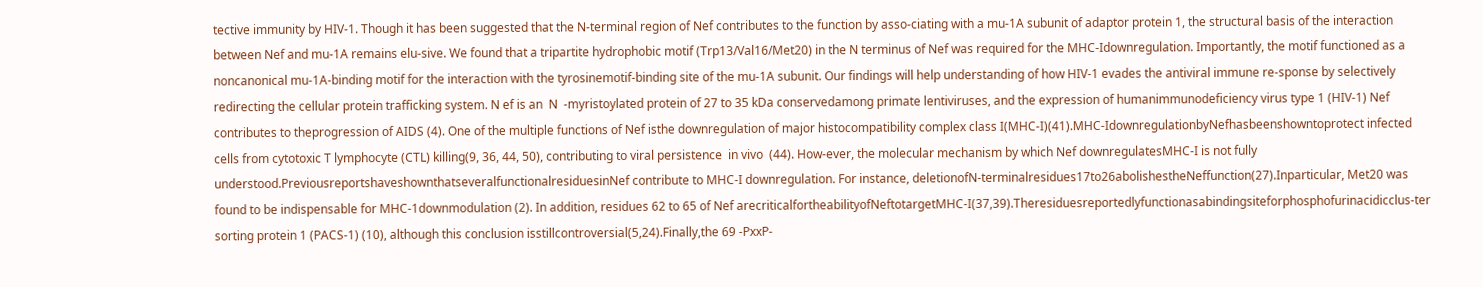tective immunity by HIV-1. Though it has been suggested that the N-terminal region of Nef contributes to the function by asso-ciating with a mu-1A subunit of adaptor protein 1, the structural basis of the interaction between Nef and mu-1A remains elu-sive. We found that a tripartite hydrophobic motif (Trp13/Val16/Met20) in the N terminus of Nef was required for the MHC-Idownregulation. Importantly, the motif functioned as a noncanonical mu-1A-binding motif for the interaction with the tyrosinemotif-binding site of the mu-1A subunit. Our findings will help understanding of how HIV-1 evades the antiviral immune re-sponse by selectively redirecting the cellular protein trafficking system. N ef is an  N  -myristoylated protein of 27 to 35 kDa conservedamong primate lentiviruses, and the expression of humanimmunodeficiency virus type 1 (HIV-1) Nef contributes to theprogression of AIDS (4). One of the multiple functions of Nef isthe downregulation of major histocompatibility complex class I(MHC-I)(41).MHC-IdownregulationbyNefhasbeenshowntoprotect infected cells from cytotoxic T lymphocyte (CTL) killing(9, 36, 44, 50), contributing to viral persistence  in vivo  (44). How-ever, the molecular mechanism by which Nef downregulatesMHC-I is not fully understood.PreviousreportshaveshownthatseveralfunctionalresiduesinNef contribute to MHC-I downregulation. For instance, deletionofN-terminalresidues17to26abolishestheNeffunction(27).Inparticular, Met20 was found to be indispensable for MHC-1downmodulation (2). In addition, residues 62 to 65 of Nef arecriticalfortheabilityofNeftotargetMHC-I(37,39).Theresiduesreportedlyfunctionasabindingsiteforphosphofurinacidicclus-ter sorting protein 1 (PACS-1) (10), although this conclusion isstillcontroversial(5,24).Finally,the 69 -PxxP-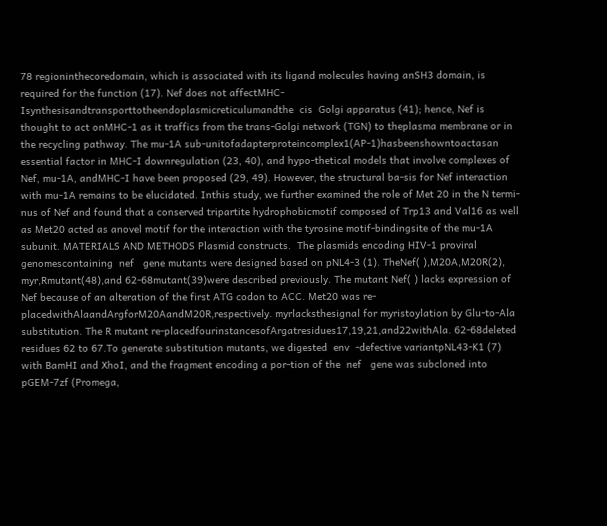78 regioninthecoredomain, which is associated with its ligand molecules having anSH3 domain, is required for the function (17). Nef does not affectMHC-Isynthesisandtransporttotheendoplasmicreticulumandthe  cis  Golgi apparatus (41); hence, Nef is thought to act onMHC-1 as it traffics from the trans-Golgi network (TGN) to theplasma membrane or in the recycling pathway. The mu-1A sub-unitofadapterproteincomplex1(AP-1)hasbeenshowntoactasan essential factor in MHC-I downregulation (23, 40), and hypo-thetical models that involve complexes of Nef, mu-1A, andMHC-I have been proposed (29, 49). However, the structural ba-sis for Nef interaction with mu-1A remains to be elucidated. Inthis study, we further examined the role of Met 20 in the N termi-nus of Nef and found that a conserved tripartite hydrophobicmotif composed of Trp13 and Val16 as well as Met20 acted as anovel motif for the interaction with the tyrosine motif-bindingsite of the mu-1A subunit. MATERIALS AND METHODS Plasmid constructs.  The plasmids encoding HIV-1 proviral genomescontaining  nef   gene mutants were designed based on pNL4-3 (1). TheNef( ),M20A,M20R(2), myr,Rmutant(48),and 62-68mutant(39)were described previously. The mutant Nef( ) lacks expression of Nef because of an alteration of the first ATG codon to ACC. Met20 was re-placedwithAlaandArgforM20AandM20R,respectively. myrlacksthesignal for myristoylation by Glu-to-Ala substitution. The R mutant re-placedfourinstancesofArgatresidues17,19,21,and22withAla. 62-68deleted residues 62 to 67.To generate substitution mutants, we digested  env  -defective variantpNL43-K1 (7) with BamHI and XhoI, and the fragment encoding a por-tion of the  nef   gene was subcloned into pGEM-7zf (Promega,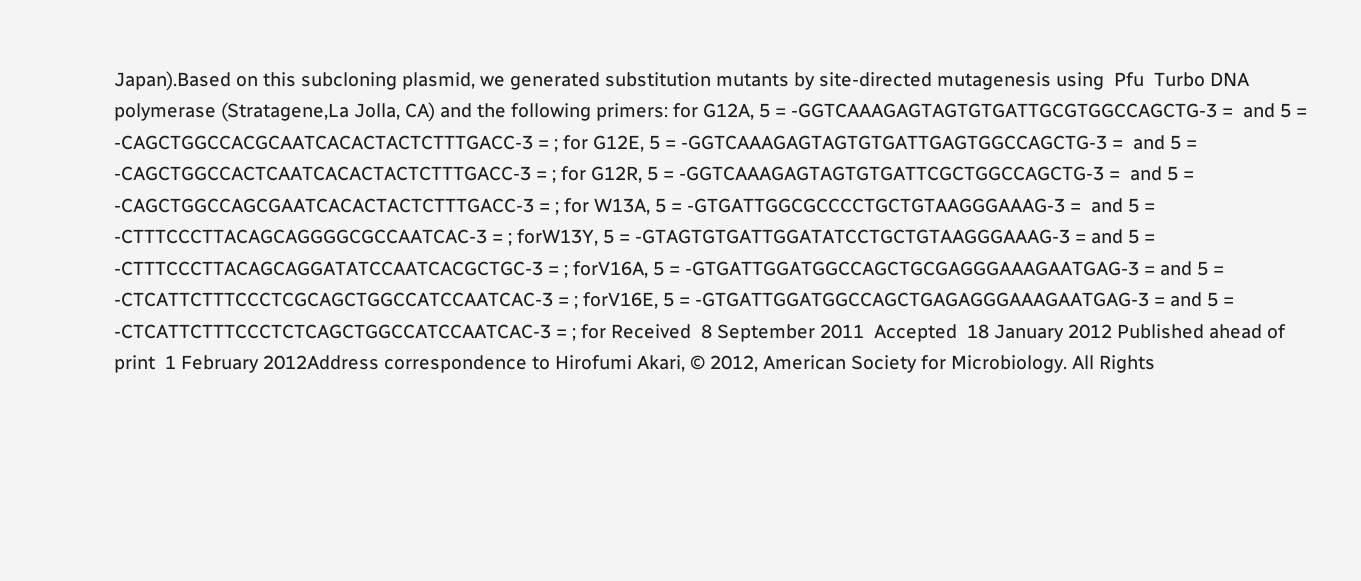Japan).Based on this subcloning plasmid, we generated substitution mutants by site-directed mutagenesis using  Pfu  Turbo DNA polymerase (Stratagene,La Jolla, CA) and the following primers: for G12A, 5 = -GGTCAAAGAGTAGTGTGATTGCGTGGCCAGCTG-3 =  and 5 = -CAGCTGGCCACGCAATCACACTACTCTTTGACC-3 = ; for G12E, 5 = -GGTCAAAGAGTAGTGTGATTGAGTGGCCAGCTG-3 =  and 5 = -CAGCTGGCCACTCAATCACACTACTCTTTGACC-3 = ; for G12R, 5 = -GGTCAAAGAGTAGTGTGATTCGCTGGCCAGCTG-3 =  and 5 = -CAGCTGGCCAGCGAATCACACTACTCTTTGACC-3 = ; for W13A, 5 = -GTGATTGGCGCCCCTGCTGTAAGGGAAAG-3 =  and 5 = -CTTTCCCTTACAGCAGGGGCGCCAATCAC-3 = ; forW13Y, 5 = -GTAGTGTGATTGGATATCCTGCTGTAAGGGAAAG-3 = and 5 = -CTTTCCCTTACAGCAGGATATCCAATCACGCTGC-3 = ; forV16A, 5 = -GTGATTGGATGGCCAGCTGCGAGGGAAAGAATGAG-3 = and 5 = -CTCATTCTTTCCCTCGCAGCTGGCCATCCAATCAC-3 = ; forV16E, 5 = -GTGATTGGATGGCCAGCTGAGAGGGAAAGAATGAG-3 = and 5 = -CTCATTCTTTCCCTCTCAGCTGGCCATCCAATCAC-3 = ; for Received  8 September 2011  Accepted  18 January 2012 Published ahead of print  1 February 2012Address correspondence to Hirofumi Akari, © 2012, American Society for Microbiology. All Rights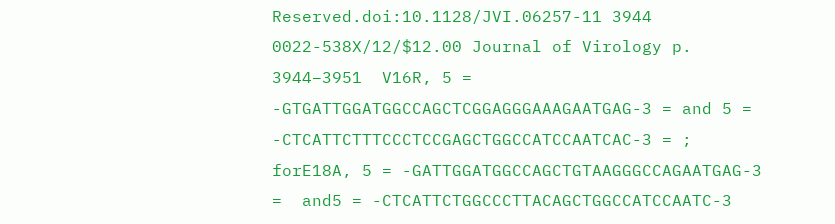Reserved.doi:10.1128/JVI.06257-11 3944 0022-538X/12/$12.00 Journal of Virology p. 3944–3951  V16R, 5 = -GTGATTGGATGGCCAGCTCGGAGGGAAAGAATGAG-3 = and 5 = -CTCATTCTTTCCCTCCGAGCTGGCCATCCAATCAC-3 = ; forE18A, 5 = -GATTGGATGGCCAGCTGTAAGGGCCAGAATGAG-3 =  and5 = -CTCATTCTGGCCCTTACAGCTGGCCATCCAATC-3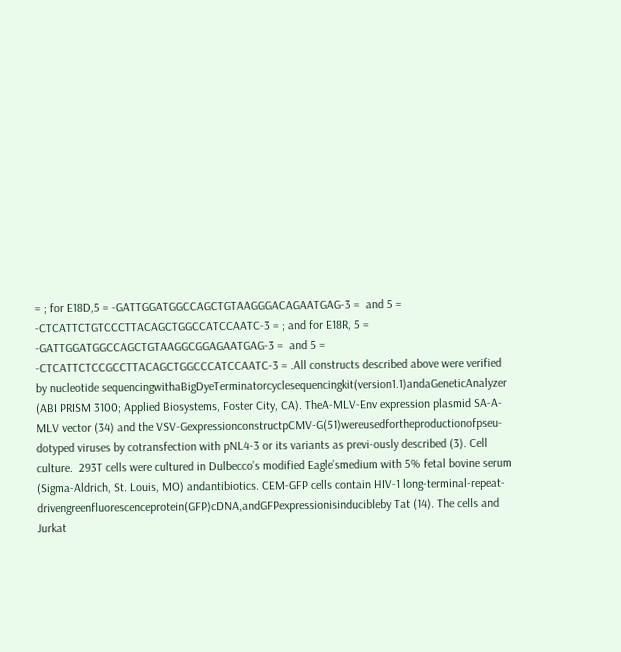= ; for E18D,5 = -GATTGGATGGCCAGCTGTAAGGGACAGAATGAG-3 =  and 5 = -CTCATTCTGTCCCTTACAGCTGGCCATCCAATC-3 = ; and for E18R, 5 = -GATTGGATGGCCAGCTGTAAGGCGGAGAATGAG-3 =  and 5 = -CTCATTCTCCGCCTTACAGCTGGCCCATCCAATC-3 = .All constructs described above were verified by nucleotide sequencingwithaBigDyeTerminatorcyclesequencingkit(version1.1)andaGeneticAnalyzer (ABI PRISM 3100; Applied Biosystems, Foster City, CA). TheA-MLV-Env expression plasmid SA-A-MLV vector (34) and the VSV-GexpressionconstructpCMV-G(51)wereusedfortheproductionofpseu-dotyped viruses by cotransfection with pNL4-3 or its variants as previ-ously described (3). Cell culture.  293T cells were cultured in Dulbecco’s modified Eagle’smedium with 5% fetal bovine serum (Sigma-Aldrich, St. Louis, MO) andantibiotics. CEM-GFP cells contain HIV-1 long-terminal-repeat-drivengreenfluorescenceprotein(GFP)cDNA,andGFPexpressionisinducibleby Tat (14). The cells and Jurkat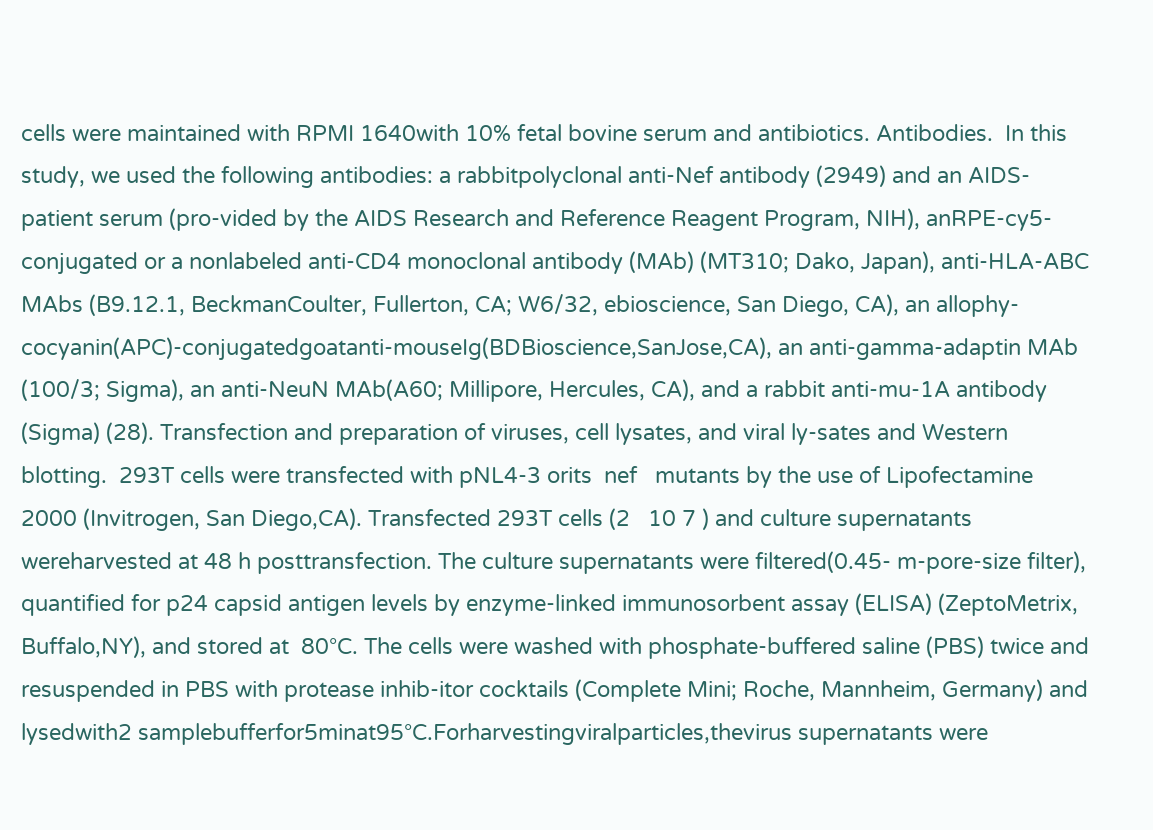cells were maintained with RPMI 1640with 10% fetal bovine serum and antibiotics. Antibodies.  In this study, we used the following antibodies: a rabbitpolyclonal anti-Nef antibody (2949) and an AIDS-patient serum (pro-vided by the AIDS Research and Reference Reagent Program, NIH), anRPE-cy5-conjugated or a nonlabeled anti-CD4 monoclonal antibody (MAb) (MT310; Dako, Japan), anti-HLA-ABC MAbs (B9.12.1, BeckmanCoulter, Fullerton, CA; W6/32, ebioscience, San Diego, CA), an allophy-cocyanin(APC)-conjugatedgoatanti-mouseIg(BDBioscience,SanJose,CA), an anti-gamma-adaptin MAb (100/3; Sigma), an anti-NeuN MAb(A60; Millipore, Hercules, CA), and a rabbit anti-mu-1A antibody (Sigma) (28). Transfection and preparation of viruses, cell lysates, and viral ly-sates and Western blotting.  293T cells were transfected with pNL4-3 orits  nef   mutants by the use of Lipofectamine 2000 (Invitrogen, San Diego,CA). Transfected 293T cells (2   10 7 ) and culture supernatants wereharvested at 48 h posttransfection. The culture supernatants were filtered(0.45- m-pore-size filter), quantified for p24 capsid antigen levels by enzyme-linked immunosorbent assay (ELISA) (ZeptoMetrix, Buffalo,NY), and stored at  80°C. The cells were washed with phosphate-buffered saline (PBS) twice and resuspended in PBS with protease inhib-itor cocktails (Complete Mini; Roche, Mannheim, Germany) and lysedwith2 samplebufferfor5minat95°C.Forharvestingviralparticles,thevirus supernatants were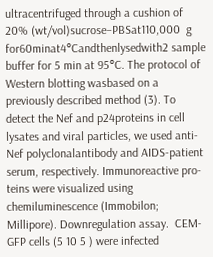ultracentrifuged through a cushion of 20% (wt/vol)sucrose–PBSat110,000  g  for60minat4°Candthenlysedwith2 sample buffer for 5 min at 95°C. The protocol of Western blotting wasbased on a previously described method (3). To detect the Nef and p24proteins in cell lysates and viral particles, we used anti-Nef polyclonalantibody and AIDS-patient serum, respectively. Immunoreactive pro-teins were visualized using chemiluminescence (Immobilon; Millipore). Downregulation assay.  CEM-GFP cells (5 10 5 ) were infected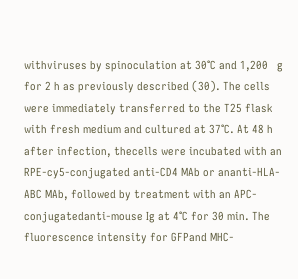withviruses by spinoculation at 30°C and 1,200   g   for 2 h as previously described (30). The cells were immediately transferred to the T25 flask with fresh medium and cultured at 37°C. At 48 h after infection, thecells were incubated with an RPE-cy5-conjugated anti-CD4 MAb or ananti-HLA-ABC MAb, followed by treatment with an APC-conjugatedanti-mouse Ig at 4°C for 30 min. The fluorescence intensity for GFPand MHC-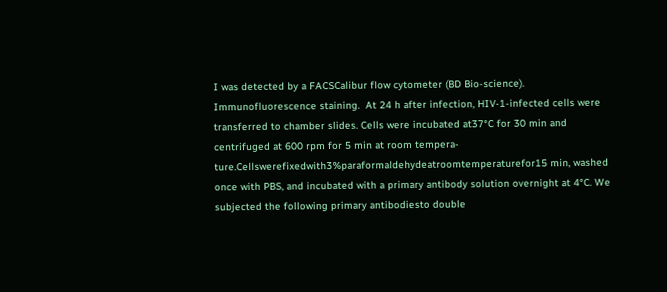I was detected by a FACSCalibur flow cytometer (BD Bio-science). Immunofluorescence staining.  At 24 h after infection, HIV-1-infected cells were transferred to chamber slides. Cells were incubated at37°C for 30 min and centrifuged at 600 rpm for 5 min at room tempera-ture.Cellswerefixedwith3%paraformaldehydeatroomtemperaturefor15 min, washed once with PBS, and incubated with a primary antibody solution overnight at 4°C. We subjected the following primary antibodiesto double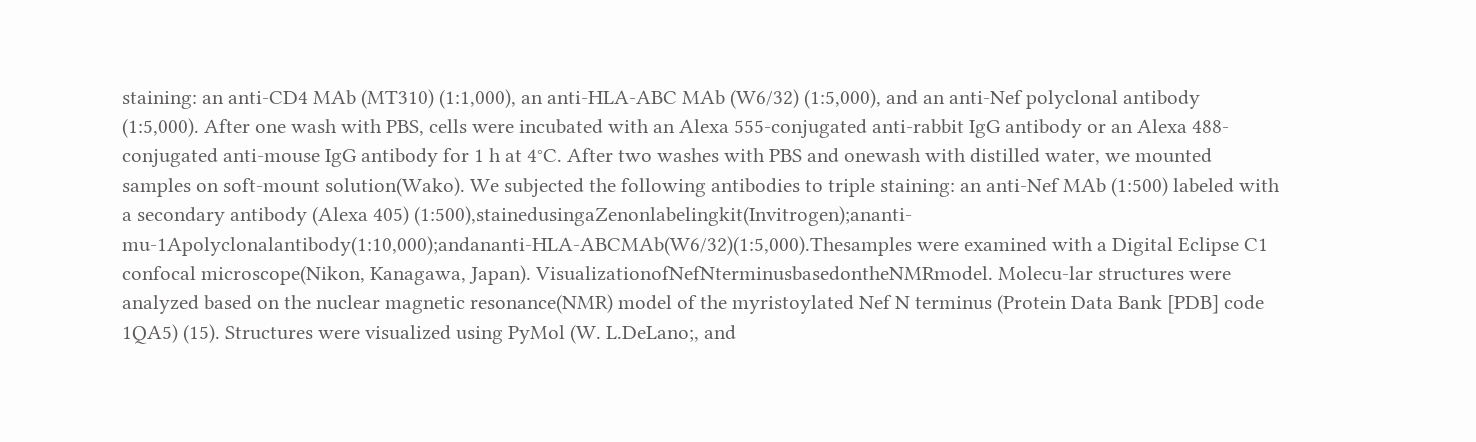staining: an anti-CD4 MAb (MT310) (1:1,000), an anti-HLA-ABC MAb (W6/32) (1:5,000), and an anti-Nef polyclonal antibody (1:5,000). After one wash with PBS, cells were incubated with an Alexa 555-conjugated anti-rabbit IgG antibody or an Alexa 488-conjugated anti-mouse IgG antibody for 1 h at 4°C. After two washes with PBS and onewash with distilled water, we mounted samples on soft-mount solution(Wako). We subjected the following antibodies to triple staining: an anti-Nef MAb (1:500) labeled with a secondary antibody (Alexa 405) (1:500),stainedusingaZenonlabelingkit(Invitrogen);ananti-mu-1Apolyclonalantibody(1:10,000);andananti-HLA-ABCMAb(W6/32)(1:5,000).Thesamples were examined with a Digital Eclipse C1 confocal microscope(Nikon, Kanagawa, Japan). VisualizationofNefNterminusbasedontheNMRmodel. Molecu-lar structures were analyzed based on the nuclear magnetic resonance(NMR) model of the myristoylated Nef N terminus (Protein Data Bank [PDB] code 1QA5) (15). Structures were visualized using PyMol (W. L.DeLano;, and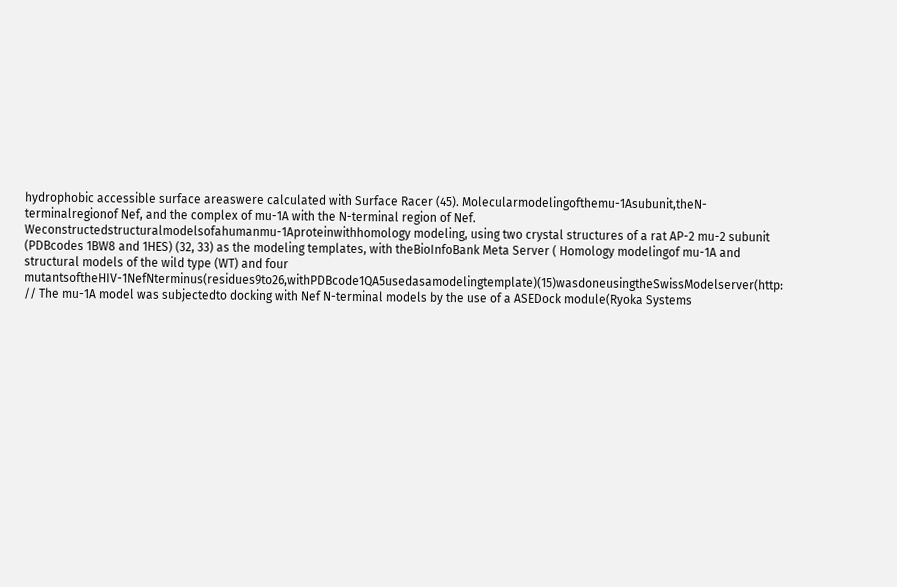hydrophobic accessible surface areaswere calculated with Surface Racer (45). Molecularmodelingofthemu-1Asubunit,theN-terminalregionof Nef, and the complex of mu-1A with the N-terminal region of Nef.  Weconstructedstructuralmodelsofahumanmu-1Aproteinwithhomology modeling, using two crystal structures of a rat AP-2 mu-2 subunit (PDBcodes 1BW8 and 1HES) (32, 33) as the modeling templates, with theBioInfoBank Meta Server ( Homology modelingof mu-1A and structural models of the wild type (WT) and four mutantsoftheHIV-1NefNterminus(residues9to26,withPDBcode1QA5usedasamodelingtemplate)(15)wasdoneusingtheSwissModelserver(http: // The mu-1A model was subjectedto docking with Nef N-terminal models by the use of a ASEDock module(Ryoka Systems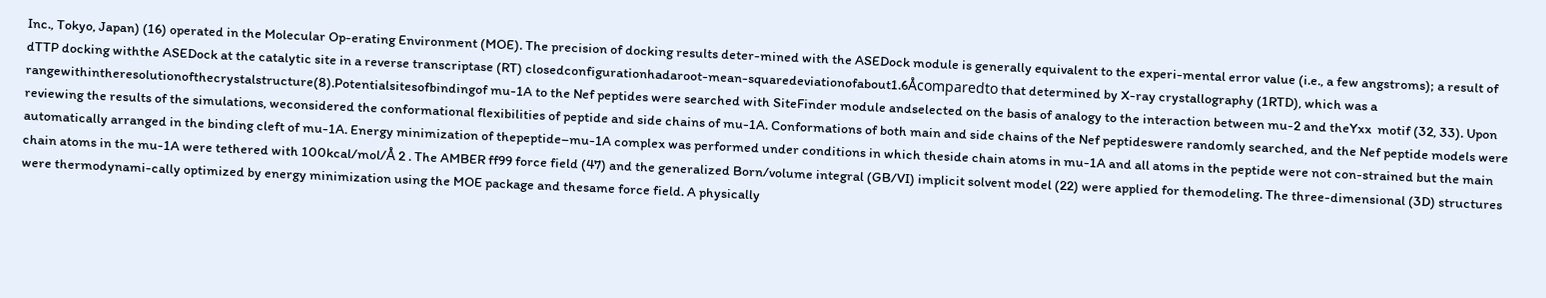Inc., Tokyo, Japan) (16) operated in the Molecular Op-erating Environment (MOE). The precision of docking results deter-mined with the ASEDock module is generally equivalent to the experi-mental error value (i.e., a few angstroms); a result of dTTP docking withthe ASEDock at the catalytic site in a reverse transcriptase (RT) closedconfigurationhadaroot-mean-squaredeviationofabout1.6Åcomparedto that determined by X-ray crystallography (1RTD), which was a rangewithintheresolutionofthecrystalstructure(8).Potentialsitesofbindingof mu-1A to the Nef peptides were searched with SiteFinder module andselected on the basis of analogy to the interaction between mu-2 and theYxx  motif (32, 33). Upon reviewing the results of the simulations, weconsidered the conformational flexibilities of peptide and side chains of mu-1A. Conformations of both main and side chains of the Nef peptideswere randomly searched, and the Nef peptide models were automatically arranged in the binding cleft of mu-1A. Energy minimization of thepeptide–mu-1A complex was performed under conditions in which theside chain atoms in mu-1A and all atoms in the peptide were not con-strained but the main chain atoms in the mu-1A were tethered with 100kcal/mol/Å 2 . The AMBER ff99 force field (47) and the generalized Born/volume integral (GB/VI) implicit solvent model (22) were applied for themodeling. The three-dimensional (3D) structures were thermodynami-cally optimized by energy minimization using the MOE package and thesame force field. A physically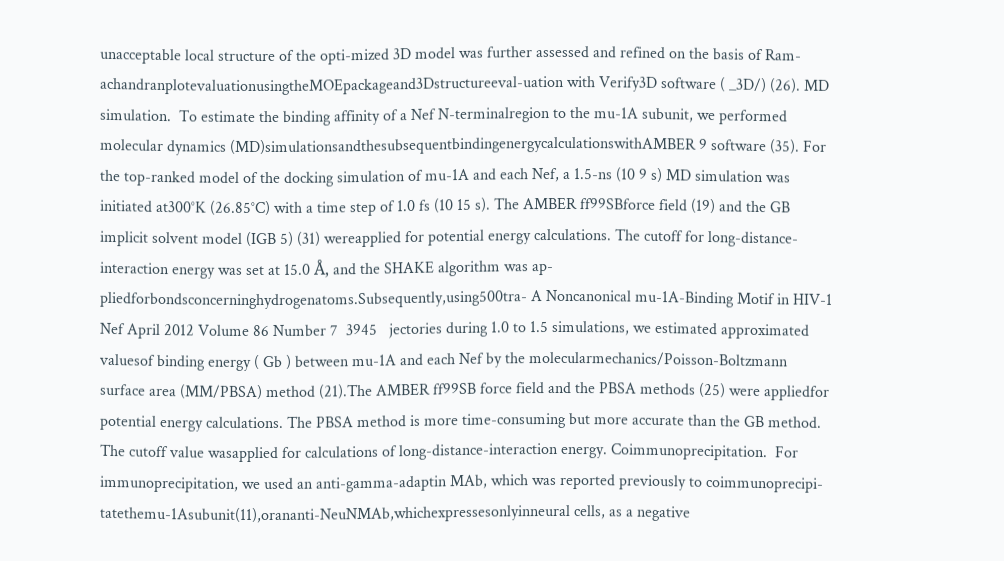unacceptable local structure of the opti-mized 3D model was further assessed and refined on the basis of Ram-achandranplotevaluationusingtheMOEpackageand3Dstructureeval-uation with Verify3D software ( _3D/) (26). MD simulation.  To estimate the binding affinity of a Nef N-terminalregion to the mu-1A subunit, we performed molecular dynamics (MD)simulationsandthesubsequentbindingenergycalculationswithAMBER 9 software (35). For the top-ranked model of the docking simulation of mu-1A and each Nef, a 1.5-ns (10 9 s) MD simulation was initiated at300°K (26.85°C) with a time step of 1.0 fs (10 15 s). The AMBER ff99SBforce field (19) and the GB implicit solvent model (IGB 5) (31) wereapplied for potential energy calculations. The cutoff for long-distance-interaction energy was set at 15.0 Å, and the SHAKE algorithm was ap-pliedforbondsconcerninghydrogenatoms.Subsequently,using500tra- A Noncanonical mu-1A-Binding Motif in HIV-1 Nef April 2012 Volume 86 Number 7  3945   jectories during 1.0 to 1.5 simulations, we estimated approximated valuesof binding energy ( Gb ) between mu-1A and each Nef by the molecularmechanics/Poisson-Boltzmann surface area (MM/PBSA) method (21).The AMBER ff99SB force field and the PBSA methods (25) were appliedfor potential energy calculations. The PBSA method is more time-consuming but more accurate than the GB method. The cutoff value wasapplied for calculations of long-distance-interaction energy. Coimmunoprecipitation.  For immunoprecipitation, we used an anti-gamma-adaptin MAb, which was reported previously to coimmunoprecipi-tatethemu-1Asubunit(11),orananti-NeuNMAb,whichexpressesonlyinneural cells, as a negative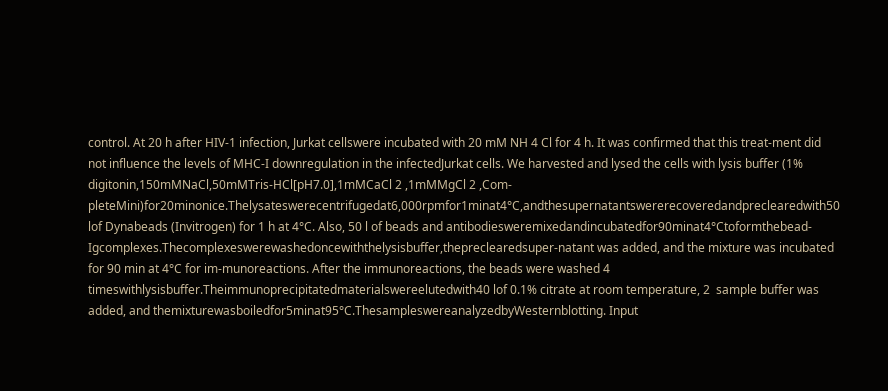control. At 20 h after HIV-1 infection, Jurkat cellswere incubated with 20 mM NH 4 Cl for 4 h. It was confirmed that this treat-ment did not influence the levels of MHC-I downregulation in the infectedJurkat cells. We harvested and lysed the cells with lysis buffer (1% digitonin,150mMNaCl,50mMTris-HCl[pH7.0],1mMCaCl 2 ,1mMMgCl 2 ,Com-pleteMini)for20minonice.Thelysateswerecentrifugedat6,000rpmfor1minat4°C,andthesupernatantswererecoveredandpreclearedwith50 lof Dynabeads (Invitrogen) for 1 h at 4°C. Also, 50 l of beads and antibodiesweremixedandincubatedfor90minat4°Ctoformthebead-Igcomplexes.Thecomplexeswerewashedoncewiththelysisbuffer,thepreclearedsuper-natant was added, and the mixture was incubated for 90 min at 4°C for im-munoreactions. After the immunoreactions, the beads were washed 4 timeswithlysisbuffer.Theimmunoprecipitatedmaterialswereelutedwith40 lof 0.1% citrate at room temperature, 2  sample buffer was added, and themixturewasboiledfor5minat95°C.ThesampleswereanalyzedbyWesternblotting. Input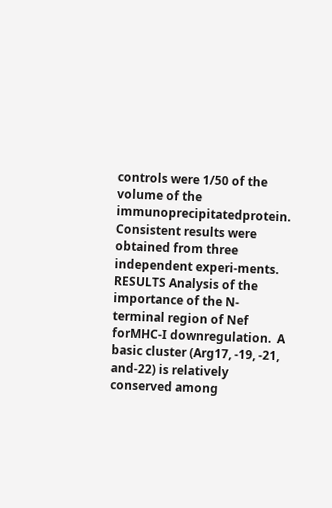controls were 1/50 of the volume of the immunoprecipitatedprotein. Consistent results were obtained from three independent experi-ments. RESULTS Analysis of the importance of the N-terminal region of Nef forMHC-I downregulation.  A basic cluster (Arg17, -19, -21, and-22) is relatively conserved among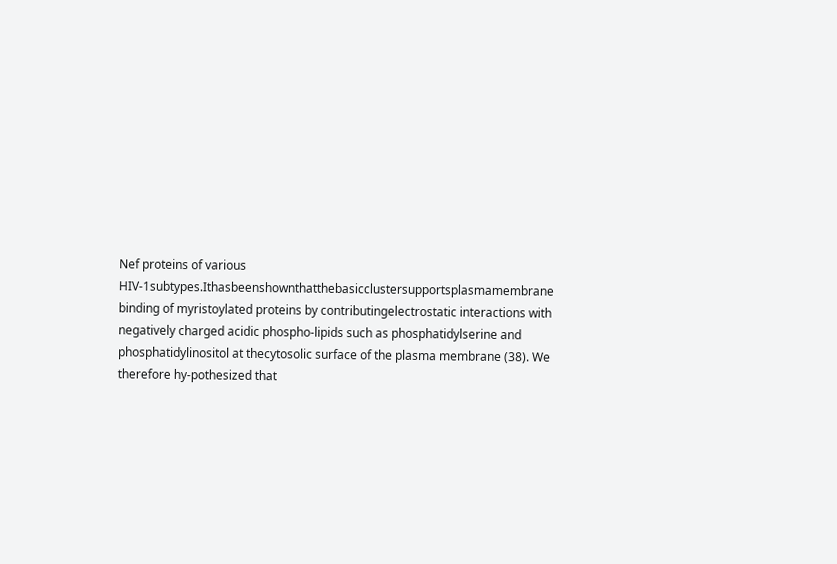Nef proteins of various HIV-1subtypes.Ithasbeenshownthatthebasicclustersupportsplasmamembrane binding of myristoylated proteins by contributingelectrostatic interactions with negatively charged acidic phospho-lipids such as phosphatidylserine and phosphatidylinositol at thecytosolic surface of the plasma membrane (38). We therefore hy-pothesized that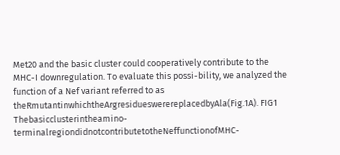Met20 and the basic cluster could cooperatively contribute to the MHC-I downregulation. To evaluate this possi-bility, we analyzed the function of a Nef variant referred to as theRmutantinwhichtheArgresidueswerereplacedbyAla(Fig.1A). FIG1  Thebasicclusterintheamino-terminalregiondidnotcontributetotheNeffunctionofMHC-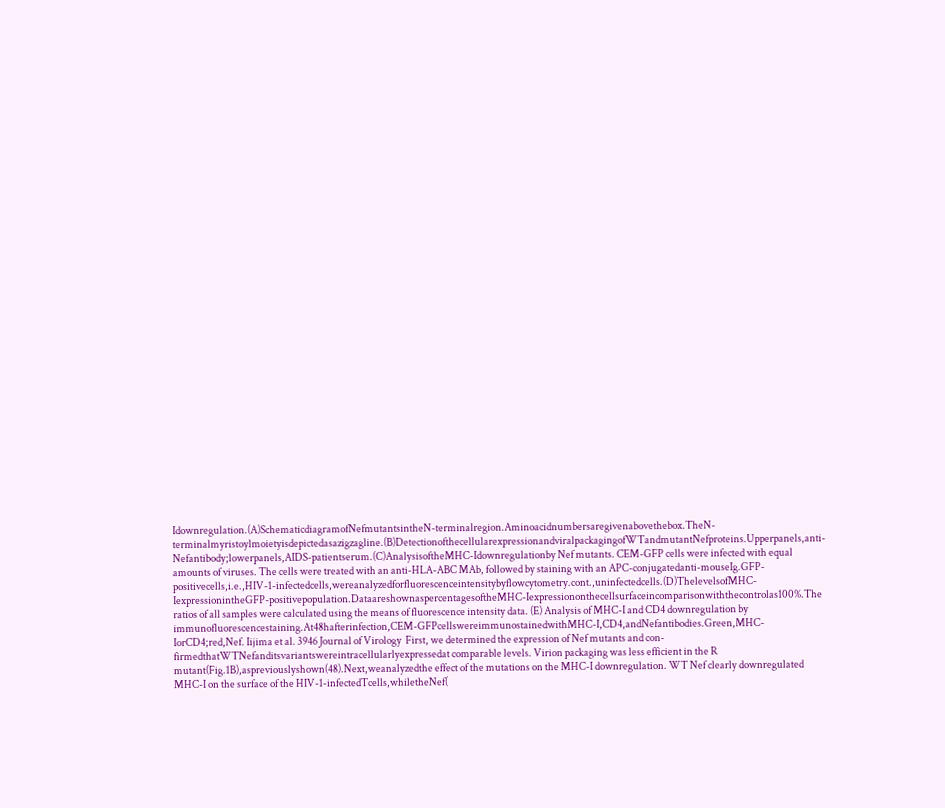Idownregulation.(A)SchematicdiagramofNefmutantsintheN-terminalregion.Aminoacidnumbersaregivenabovethebox.TheN-terminalmyristoylmoietyisdepictedasazigzagline.(B)DetectionofthecellularexpressionandviralpackagingofWTandmutantNefproteins.Upperpanels,anti-Nefantibody;lowerpanels,AIDS-patientserum.(C)AnalysisoftheMHC-Idownregulationby Nef mutants. CEM-GFP cells were infected with equal amounts of viruses. The cells were treated with an anti-HLA-ABC MAb, followed by staining with an APC-conjugatedanti-mouseIg.GFP-positivecells,i.e.,HIV-1-infectedcells,wereanalyzedforfluorescenceintensitybyflowcytometry.cont.,uninfectedcells.(D)ThelevelsofMHC-IexpressionintheGFP-positivepopulation.DataareshownaspercentagesoftheMHC-Iexpressiononthecellsurfaceincomparisonwiththecontrolas100%.The ratios of all samples were calculated using the means of fluorescence intensity data. (E) Analysis of MHC-I and CD4 downregulation by immunofluorescencestaining.At48hafterinfection,CEM-GFPcellswereimmunostainedwithMHC-I,CD4,andNefantibodies.Green,MHC-IorCD4;red,Nef. Iijima et al. 3946 Journal of Virology  First, we determined the expression of Nef mutants and con-firmedthatWTNefanditsvariantswereintracellularlyexpressedat comparable levels. Virion packaging was less efficient in the R mutant(Fig.1B),aspreviouslyshown(48).Next,weanalyzedthe effect of the mutations on the MHC-I downregulation. WT Nef clearly downregulated MHC-I on the surface of the HIV-1-infectedTcells,whiletheNef(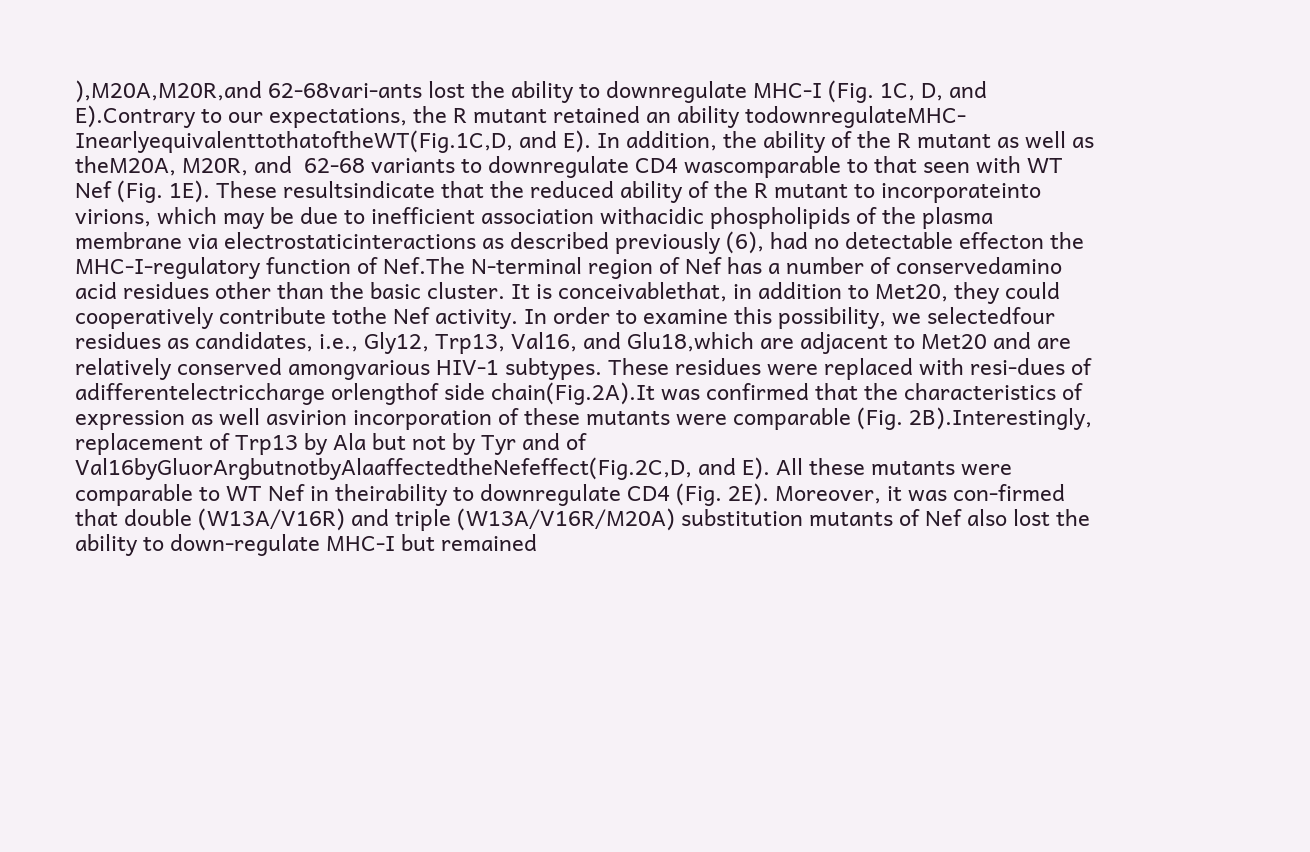),M20A,M20R,and 62-68vari-ants lost the ability to downregulate MHC-I (Fig. 1C, D, and E).Contrary to our expectations, the R mutant retained an ability todownregulateMHC-InearlyequivalenttothatoftheWT(Fig.1C,D, and E). In addition, the ability of the R mutant as well as theM20A, M20R, and  62-68 variants to downregulate CD4 wascomparable to that seen with WT Nef (Fig. 1E). These resultsindicate that the reduced ability of the R mutant to incorporateinto virions, which may be due to inefficient association withacidic phospholipids of the plasma membrane via electrostaticinteractions as described previously (6), had no detectable effecton the MHC-I-regulatory function of Nef.The N-terminal region of Nef has a number of conservedamino acid residues other than the basic cluster. It is conceivablethat, in addition to Met20, they could cooperatively contribute tothe Nef activity. In order to examine this possibility, we selectedfour residues as candidates, i.e., Gly12, Trp13, Val16, and Glu18,which are adjacent to Met20 and are relatively conserved amongvarious HIV-1 subtypes. These residues were replaced with resi-dues of adifferentelectriccharge orlengthof side chain(Fig.2A).It was confirmed that the characteristics of expression as well asvirion incorporation of these mutants were comparable (Fig. 2B).Interestingly, replacement of Trp13 by Ala but not by Tyr and of Val16byGluorArgbutnotbyAlaaffectedtheNefeffect(Fig.2C,D, and E). All these mutants were comparable to WT Nef in theirability to downregulate CD4 (Fig. 2E). Moreover, it was con-firmed that double (W13A/V16R) and triple (W13A/V16R/M20A) substitution mutants of Nef also lost the ability to down-regulate MHC-I but remained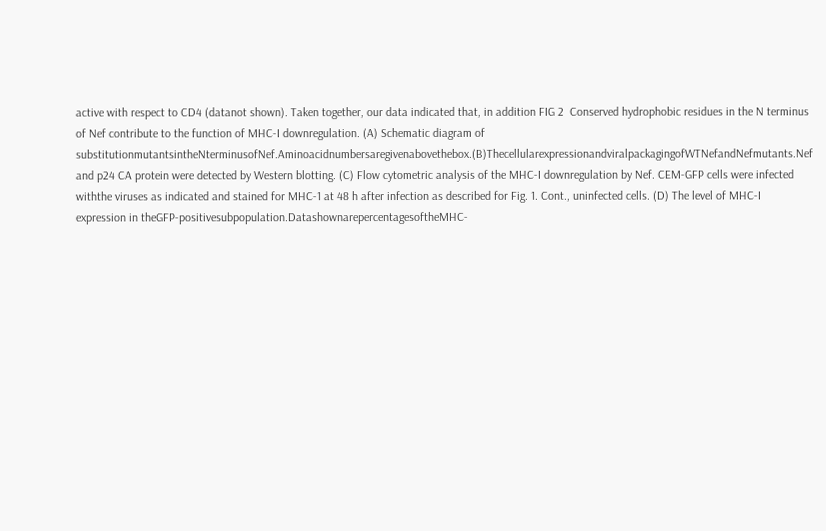active with respect to CD4 (datanot shown). Taken together, our data indicated that, in addition FIG 2  Conserved hydrophobic residues in the N terminus of Nef contribute to the function of MHC-I downregulation. (A) Schematic diagram of substitutionmutantsintheNterminusofNef.Aminoacidnumbersaregivenabovethebox.(B)ThecellularexpressionandviralpackagingofWTNefandNefmutants.Nef and p24 CA protein were detected by Western blotting. (C) Flow cytometric analysis of the MHC-I downregulation by Nef. CEM-GFP cells were infected withthe viruses as indicated and stained for MHC-1 at 48 h after infection as described for Fig. 1. Cont., uninfected cells. (D) The level of MHC-I expression in theGFP-positivesubpopulation.DatashownarepercentagesoftheMHC-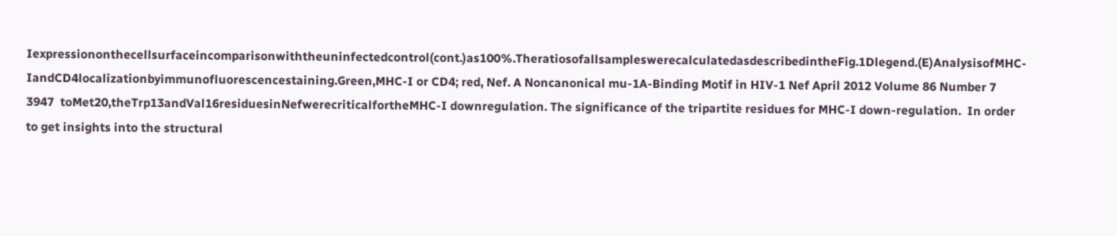Iexpressiononthecellsurfaceincomparisonwiththeuninfectedcontrol(cont.)as100%.TheratiosofallsampleswerecalculatedasdescribedintheFig.1Dlegend.(E)AnalysisofMHC-IandCD4localizationbyimmunofluorescencestaining.Green,MHC-I or CD4; red, Nef. A Noncanonical mu-1A-Binding Motif in HIV-1 Nef April 2012 Volume 86 Number 7  3947  toMet20,theTrp13andVal16residuesinNefwerecriticalfortheMHC-I downregulation. The significance of the tripartite residues for MHC-I down-regulation.  In order to get insights into the structural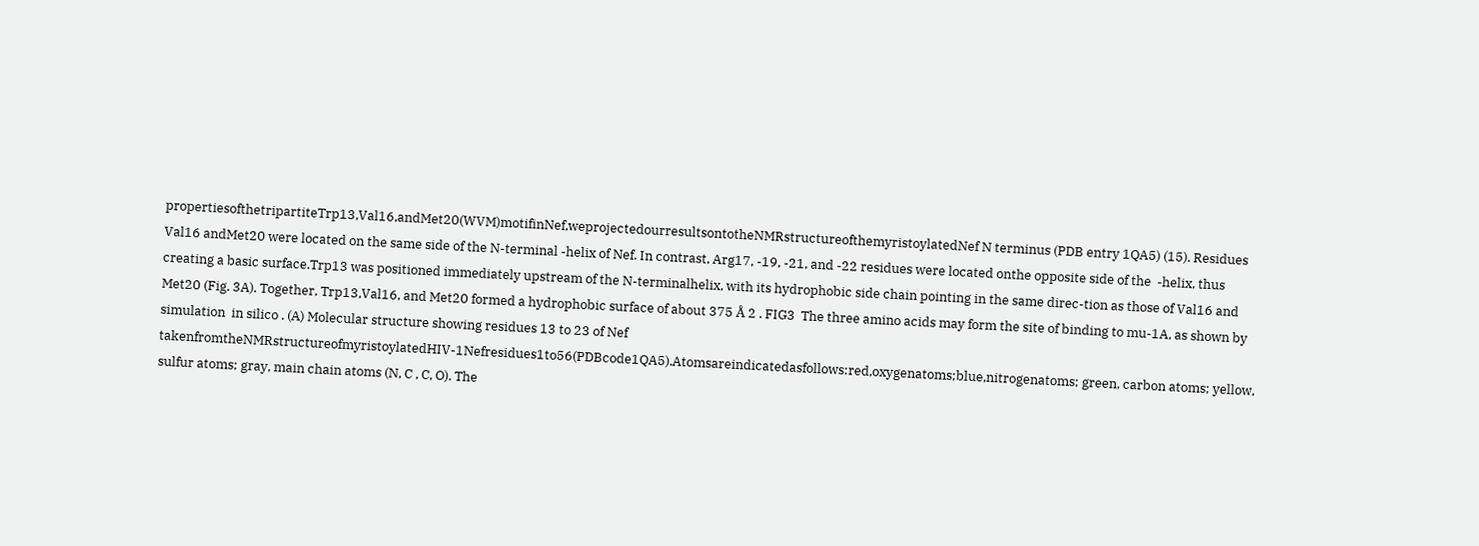propertiesofthetripartiteTrp13,Val16,andMet20(WVM)motifinNef,weprojectedourresultsontotheNMRstructureofthemyristoylatedNef N terminus (PDB entry 1QA5) (15). Residues Val16 andMet20 were located on the same side of the N-terminal -helix of Nef. In contrast, Arg17, -19, -21, and -22 residues were located onthe opposite side of the  -helix, thus creating a basic surface.Trp13 was positioned immediately upstream of the N-terminalhelix, with its hydrophobic side chain pointing in the same direc-tion as those of Val16 and Met20 (Fig. 3A). Together, Trp13,Val16, and Met20 formed a hydrophobic surface of about 375 Å 2 . FIG3  The three amino acids may form the site of binding to mu-1A, as shown by simulation  in silico . (A) Molecular structure showing residues 13 to 23 of Nef takenfromtheNMRstructureofmyristoylatedHIV-1Nefresidues1to56(PDBcode1QA5).Atomsareindicatedasfollows:red,oxygenatoms;blue,nitrogenatoms; green, carbon atoms; yellow, sulfur atoms; gray, main chain atoms (N, C , C, O). The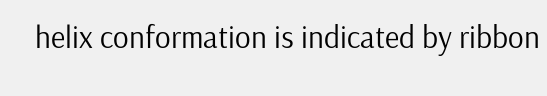helix conformation is indicated by ribbon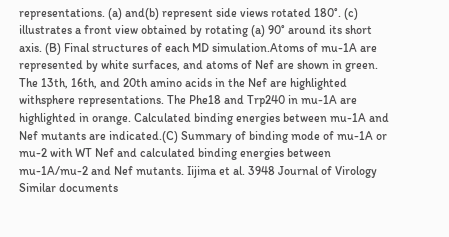representations. (a) and(b) represent side views rotated 180°. (c) illustrates a front view obtained by rotating (a) 90° around its short axis. (B) Final structures of each MD simulation.Atoms of mu-1A are represented by white surfaces, and atoms of Nef are shown in green. The 13th, 16th, and 20th amino acids in the Nef are highlighted withsphere representations. The Phe18 and Trp240 in mu-1A are highlighted in orange. Calculated binding energies between mu-1A and Nef mutants are indicated.(C) Summary of binding mode of mu-1A or mu-2 with WT Nef and calculated binding energies between mu-1A/mu-2 and Nef mutants. Iijima et al. 3948 Journal of Virology
Similar documents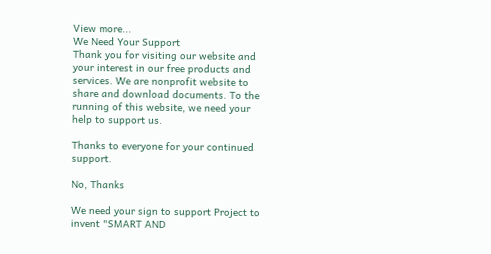View more...
We Need Your Support
Thank you for visiting our website and your interest in our free products and services. We are nonprofit website to share and download documents. To the running of this website, we need your help to support us.

Thanks to everyone for your continued support.

No, Thanks

We need your sign to support Project to invent "SMART AND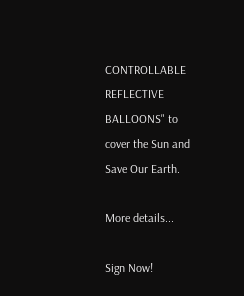CONTROLLABLE REFLECTIVE BALLOONS" to cover the Sun and Save Our Earth.

More details...

Sign Now!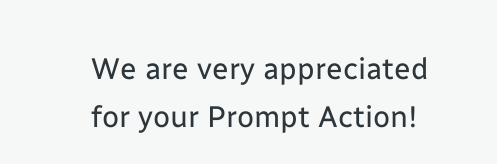We are very appreciated for your Prompt Action!